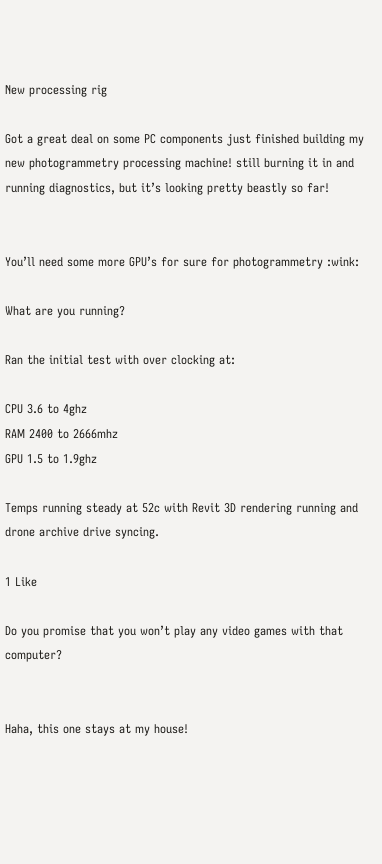New processing rig

Got a great deal on some PC components just finished building my new photogrammetry processing machine! still burning it in and running diagnostics, but it’s looking pretty beastly so far!


You’ll need some more GPU’s for sure for photogrammetry :wink:

What are you running?

Ran the initial test with over clocking at:

CPU 3.6 to 4ghz
RAM 2400 to 2666mhz
GPU 1.5 to 1.9ghz

Temps running steady at 52c with Revit 3D rendering running and drone archive drive syncing.

1 Like

Do you promise that you won’t play any video games with that computer?


Haha, this one stays at my house!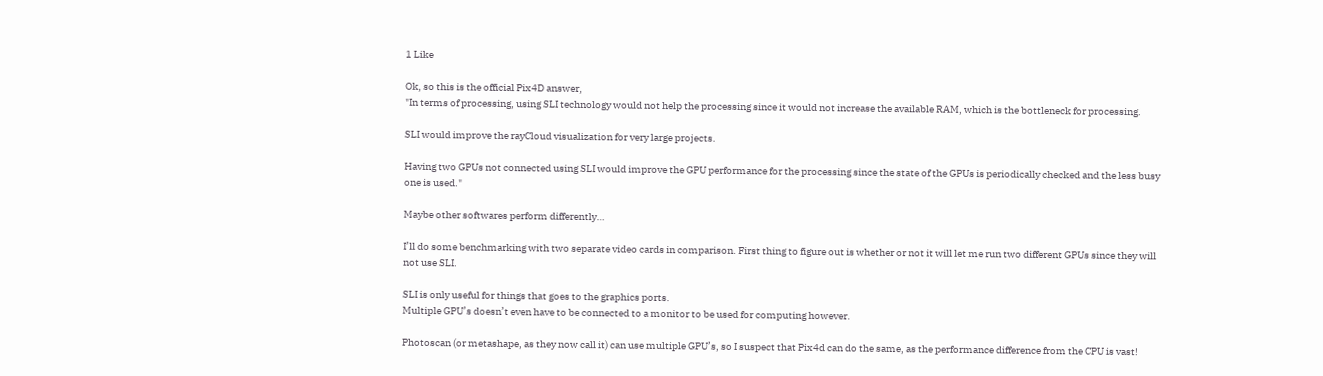1 Like

Ok, so this is the official Pix4D answer,
"In terms of processing, using SLI technology would not help the processing since it would not increase the available RAM, which is the bottleneck for processing.

SLI would improve the rayCloud visualization for very large projects.

Having two GPUs not connected using SLI would improve the GPU performance for the processing since the state of the GPUs is periodically checked and the less busy one is used."

Maybe other softwares perform differently…

I’ll do some benchmarking with two separate video cards in comparison. First thing to figure out is whether or not it will let me run two different GPUs since they will not use SLI.

SLI is only useful for things that goes to the graphics ports.
Multiple GPU’s doesn’t even have to be connected to a monitor to be used for computing however.

Photoscan (or metashape, as they now call it) can use multiple GPU’s, so I suspect that Pix4d can do the same, as the performance difference from the CPU is vast!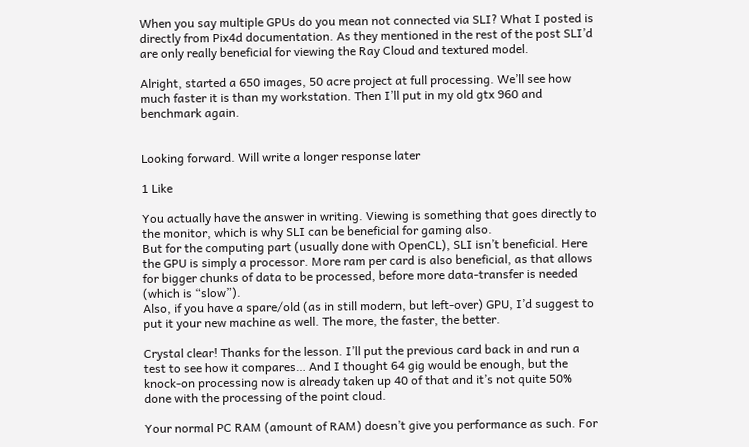When you say multiple GPUs do you mean not connected via SLI? What I posted is directly from Pix4d documentation. As they mentioned in the rest of the post SLI’d are only really beneficial for viewing the Ray Cloud and textured model.

Alright, started a 650 images, 50 acre project at full processing. We’ll see how much faster it is than my workstation. Then I’ll put in my old gtx 960 and benchmark again.


Looking forward. Will write a longer response later

1 Like

You actually have the answer in writing. Viewing is something that goes directly to the monitor, which is why SLI can be beneficial for gaming also.
But for the computing part (usually done with OpenCL), SLI isn’t beneficial. Here the GPU is simply a processor. More ram per card is also beneficial, as that allows for bigger chunks of data to be processed, before more data-transfer is needed (which is “slow”).
Also, if you have a spare/old (as in still modern, but left-over) GPU, I’d suggest to put it your new machine as well. The more, the faster, the better.

Crystal clear! Thanks for the lesson. I’ll put the previous card back in and run a test to see how it compares… And I thought 64 gig would be enough, but the knock-on processing now is already taken up 40 of that and it’s not quite 50% done with the processing of the point cloud.

Your normal PC RAM (amount of RAM) doesn’t give you performance as such. For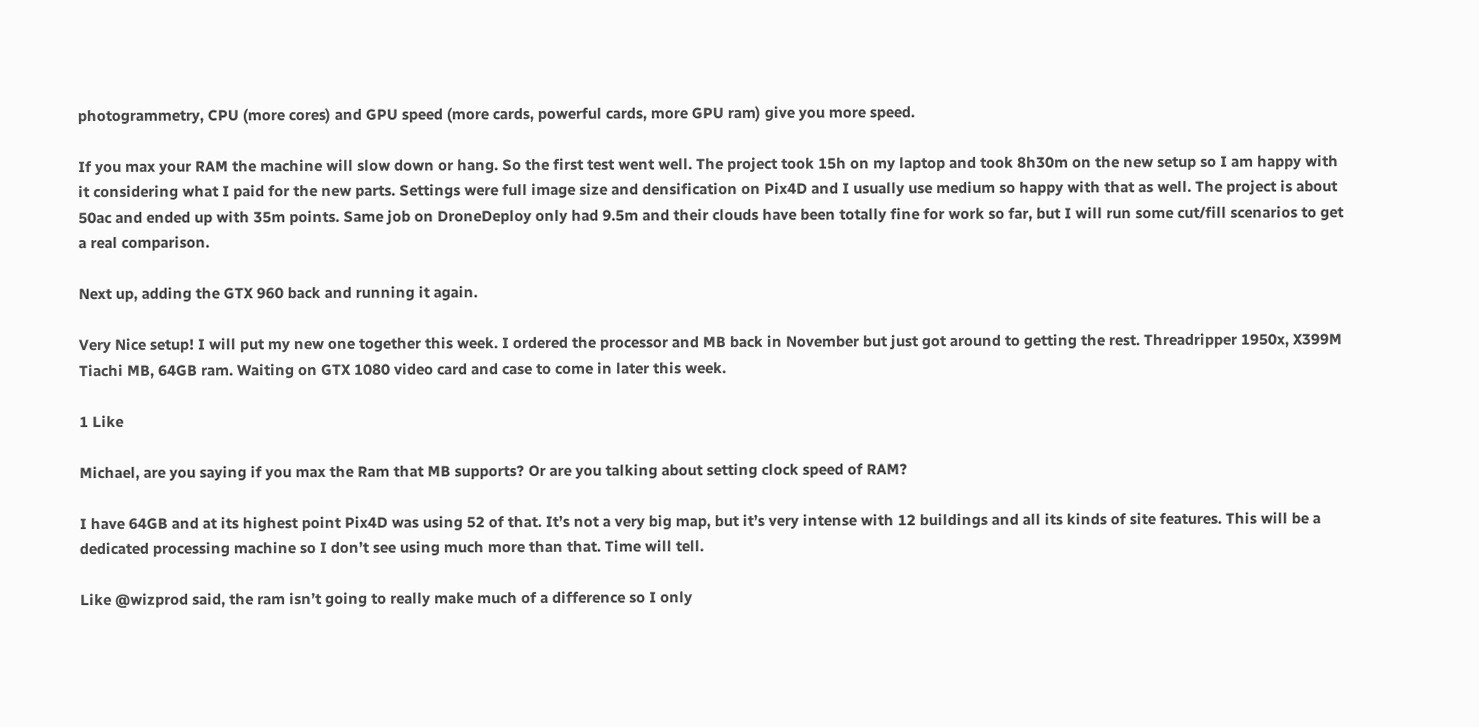photogrammetry, CPU (more cores) and GPU speed (more cards, powerful cards, more GPU ram) give you more speed.

If you max your RAM the machine will slow down or hang. So the first test went well. The project took 15h on my laptop and took 8h30m on the new setup so I am happy with it considering what I paid for the new parts. Settings were full image size and densification on Pix4D and I usually use medium so happy with that as well. The project is about 50ac and ended up with 35m points. Same job on DroneDeploy only had 9.5m and their clouds have been totally fine for work so far, but I will run some cut/fill scenarios to get a real comparison.

Next up, adding the GTX 960 back and running it again.

Very Nice setup! I will put my new one together this week. I ordered the processor and MB back in November but just got around to getting the rest. Threadripper 1950x, X399M Tiachi MB, 64GB ram. Waiting on GTX 1080 video card and case to come in later this week.

1 Like

Michael, are you saying if you max the Ram that MB supports? Or are you talking about setting clock speed of RAM?

I have 64GB and at its highest point Pix4D was using 52 of that. It’s not a very big map, but it’s very intense with 12 buildings and all its kinds of site features. This will be a dedicated processing machine so I don’t see using much more than that. Time will tell.

Like @wizprod said, the ram isn’t going to really make much of a difference so I only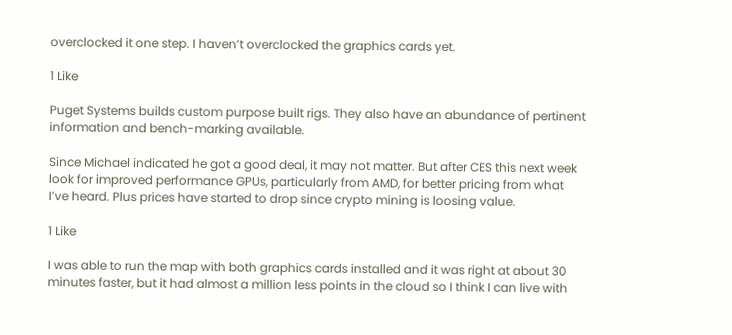overclocked it one step. I haven’t overclocked the graphics cards yet.

1 Like

Puget Systems builds custom purpose built rigs. They also have an abundance of pertinent information and bench-marking available.

Since Michael indicated he got a good deal, it may not matter. But after CES this next week look for improved performance GPUs, particularly from AMD, for better pricing from what I’ve heard. Plus prices have started to drop since crypto mining is loosing value.

1 Like

I was able to run the map with both graphics cards installed and it was right at about 30 minutes faster, but it had almost a million less points in the cloud so I think I can live with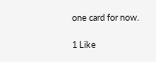one card for now.

1 Like